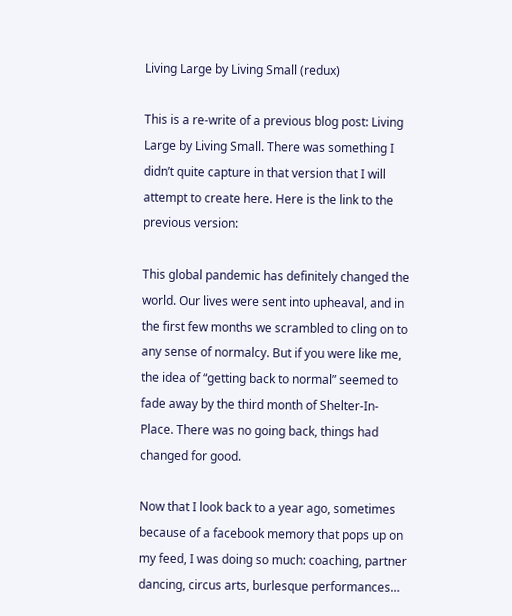Living Large by Living Small (redux)

This is a re-write of a previous blog post: Living Large by Living Small. There was something I didn’t quite capture in that version that I will attempt to create here. Here is the link to the previous version:

This global pandemic has definitely changed the world. Our lives were sent into upheaval, and in the first few months we scrambled to cling on to any sense of normalcy. But if you were like me, the idea of “getting back to normal” seemed to fade away by the third month of Shelter-In-Place. There was no going back, things had changed for good.

Now that I look back to a year ago, sometimes because of a facebook memory that pops up on my feed, I was doing so much: coaching, partner dancing, circus arts, burlesque performances…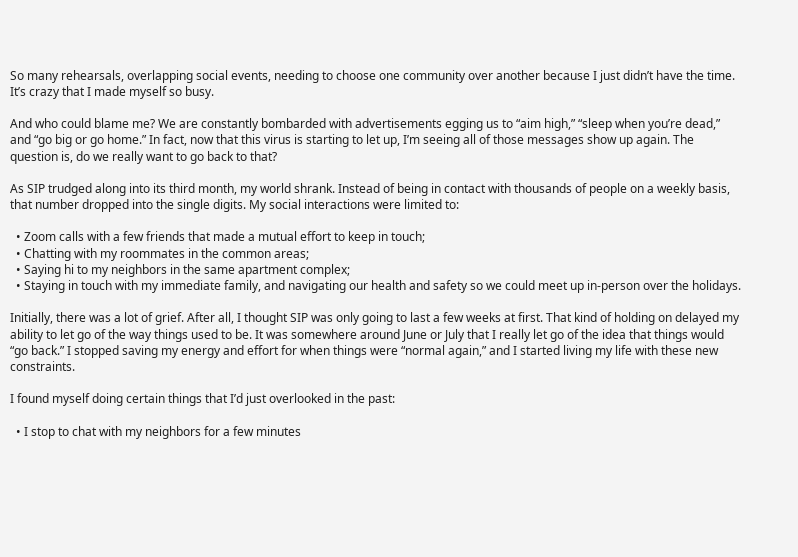So many rehearsals, overlapping social events, needing to choose one community over another because I just didn’t have the time. It’s crazy that I made myself so busy.

And who could blame me? We are constantly bombarded with advertisements egging us to “aim high,” “sleep when you’re dead,” and “go big or go home.” In fact, now that this virus is starting to let up, I’m seeing all of those messages show up again. The question is, do we really want to go back to that?

As SIP trudged along into its third month, my world shrank. Instead of being in contact with thousands of people on a weekly basis, that number dropped into the single digits. My social interactions were limited to:

  • Zoom calls with a few friends that made a mutual effort to keep in touch;
  • Chatting with my roommates in the common areas;
  • Saying hi to my neighbors in the same apartment complex;
  • Staying in touch with my immediate family, and navigating our health and safety so we could meet up in-person over the holidays.

Initially, there was a lot of grief. After all, I thought SIP was only going to last a few weeks at first. That kind of holding on delayed my ability to let go of the way things used to be. It was somewhere around June or July that I really let go of the idea that things would “go back.” I stopped saving my energy and effort for when things were “normal again,” and I started living my life with these new constraints.

I found myself doing certain things that I’d just overlooked in the past:

  • I stop to chat with my neighbors for a few minutes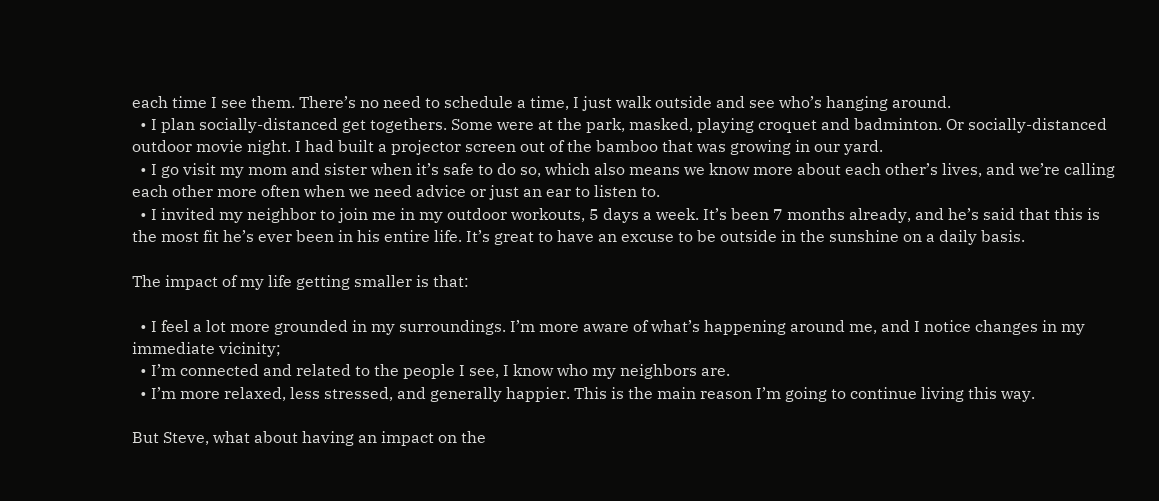each time I see them. There’s no need to schedule a time, I just walk outside and see who’s hanging around.
  • I plan socially-distanced get togethers. Some were at the park, masked, playing croquet and badminton. Or socially-distanced outdoor movie night. I had built a projector screen out of the bamboo that was growing in our yard.
  • I go visit my mom and sister when it’s safe to do so, which also means we know more about each other’s lives, and we’re calling each other more often when we need advice or just an ear to listen to.
  • I invited my neighbor to join me in my outdoor workouts, 5 days a week. It’s been 7 months already, and he’s said that this is the most fit he’s ever been in his entire life. It’s great to have an excuse to be outside in the sunshine on a daily basis.

The impact of my life getting smaller is that:

  • I feel a lot more grounded in my surroundings. I’m more aware of what’s happening around me, and I notice changes in my immediate vicinity;
  • I’m connected and related to the people I see, I know who my neighbors are.
  • I’m more relaxed, less stressed, and generally happier. This is the main reason I’m going to continue living this way.

But Steve, what about having an impact on the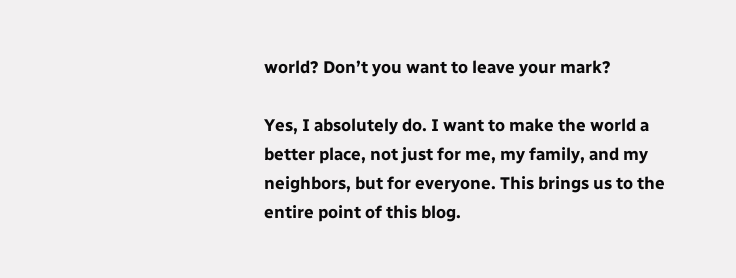world? Don’t you want to leave your mark?

Yes, I absolutely do. I want to make the world a better place, not just for me, my family, and my neighbors, but for everyone. This brings us to the entire point of this blog.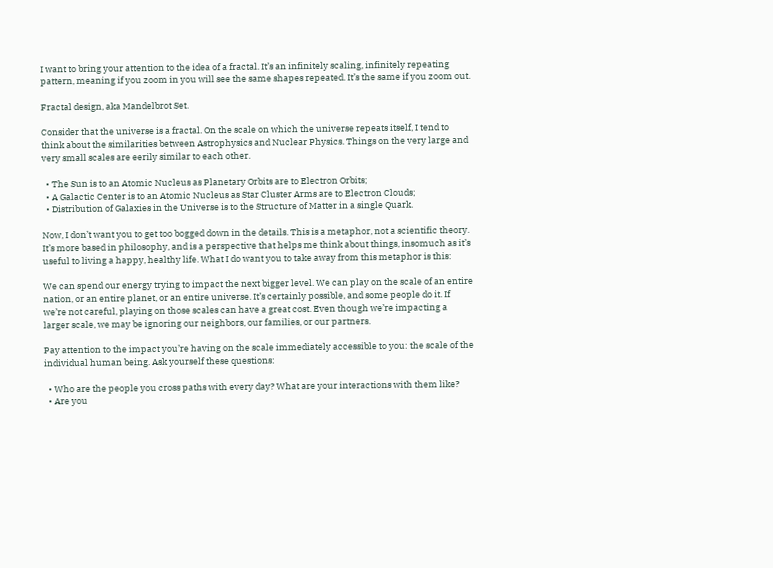I want to bring your attention to the idea of a fractal. It’s an infinitely scaling, infinitely repeating pattern, meaning if you zoom in you will see the same shapes repeated. It’s the same if you zoom out.

Fractal design, aka Mandelbrot Set.

Consider that the universe is a fractal. On the scale on which the universe repeats itself, I tend to think about the similarities between Astrophysics and Nuclear Physics. Things on the very large and very small scales are eerily similar to each other.

  • The Sun is to an Atomic Nucleus as Planetary Orbits are to Electron Orbits;
  • A Galactic Center is to an Atomic Nucleus as Star Cluster Arms are to Electron Clouds;
  • Distribution of Galaxies in the Universe is to the Structure of Matter in a single Quark.

Now, I don’t want you to get too bogged down in the details. This is a metaphor, not a scientific theory. It’s more based in philosophy, and is a perspective that helps me think about things, insomuch as it’s useful to living a happy, healthy life. What I do want you to take away from this metaphor is this:

We can spend our energy trying to impact the next bigger level. We can play on the scale of an entire nation, or an entire planet, or an entire universe. It’s certainly possible, and some people do it. If we’re not careful, playing on those scales can have a great cost. Even though we’re impacting a larger scale, we may be ignoring our neighbors, our families, or our partners.

Pay attention to the impact you’re having on the scale immediately accessible to you: the scale of the individual human being. Ask yourself these questions:

  • Who are the people you cross paths with every day? What are your interactions with them like?
  • Are you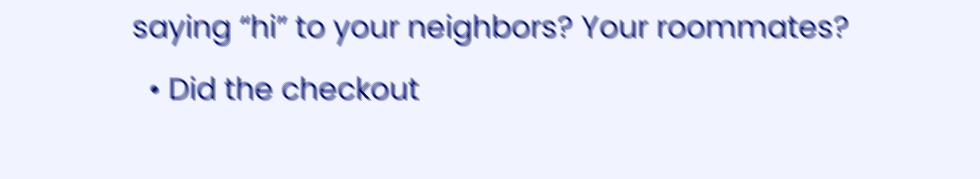saying “hi” to your neighbors? Your roommates?
  • Did the checkout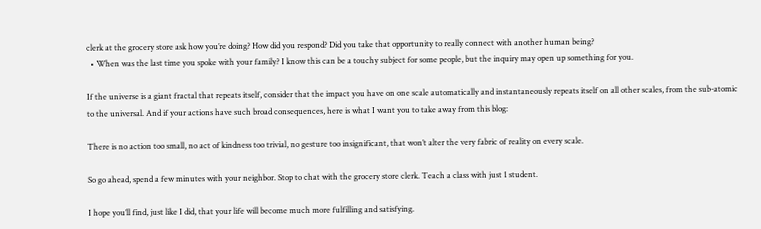clerk at the grocery store ask how you’re doing? How did you respond? Did you take that opportunity to really connect with another human being?
  • When was the last time you spoke with your family? I know this can be a touchy subject for some people, but the inquiry may open up something for you.

If the universe is a giant fractal that repeats itself, consider that the impact you have on one scale automatically and instantaneously repeats itself on all other scales, from the sub-atomic to the universal. And if your actions have such broad consequences, here is what I want you to take away from this blog:

There is no action too small, no act of kindness too trivial, no gesture too insignificant, that won’t alter the very fabric of reality on every scale.

So go ahead, spend a few minutes with your neighbor. Stop to chat with the grocery store clerk. Teach a class with just 1 student.

I hope you’ll find, just like I did, that your life will become much more fulfilling and satisfying.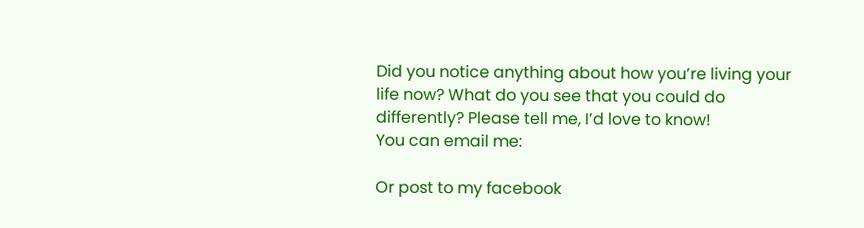Did you notice anything about how you’re living your life now? What do you see that you could do differently? Please tell me, I’d love to know!
You can email me:

Or post to my facebook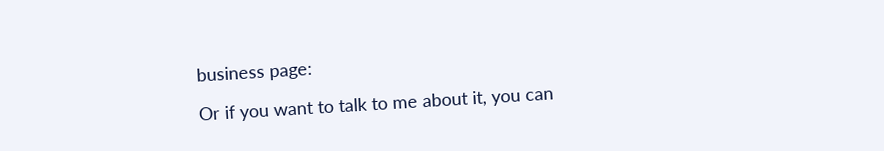business page:

Or if you want to talk to me about it, you can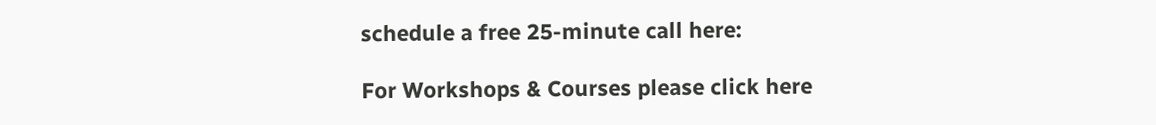schedule a free 25-minute call here:

For Workshops & Courses please click here